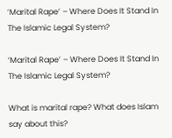‘Marital Rape’ – Where Does It Stand In The Islamic Legal System?

‘Marital Rape’ – Where Does It Stand In The Islamic Legal System?

What is marital rape? What does Islam say about this?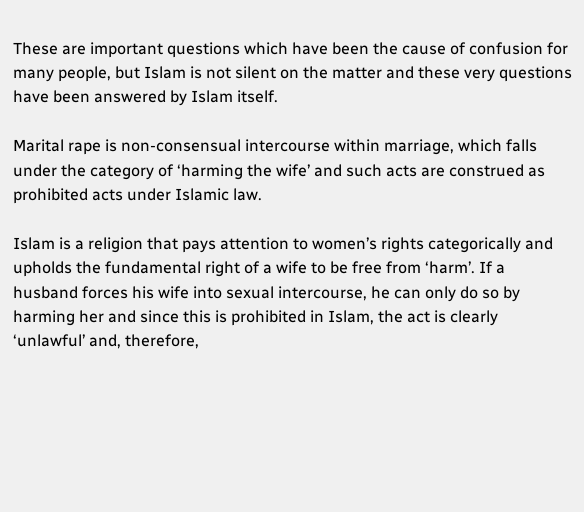These are important questions which have been the cause of confusion for many people, but Islam is not silent on the matter and these very questions have been answered by Islam itself.

Marital rape is non-consensual intercourse within marriage, which falls under the category of ‘harming the wife’ and such acts are construed as prohibited acts under Islamic law.

Islam is a religion that pays attention to women’s rights categorically and upholds the fundamental right of a wife to be free from ‘harm’. If a husband forces his wife into sexual intercourse, he can only do so by harming her and since this is prohibited in Islam, the act is clearly ‘unlawful’ and, therefore,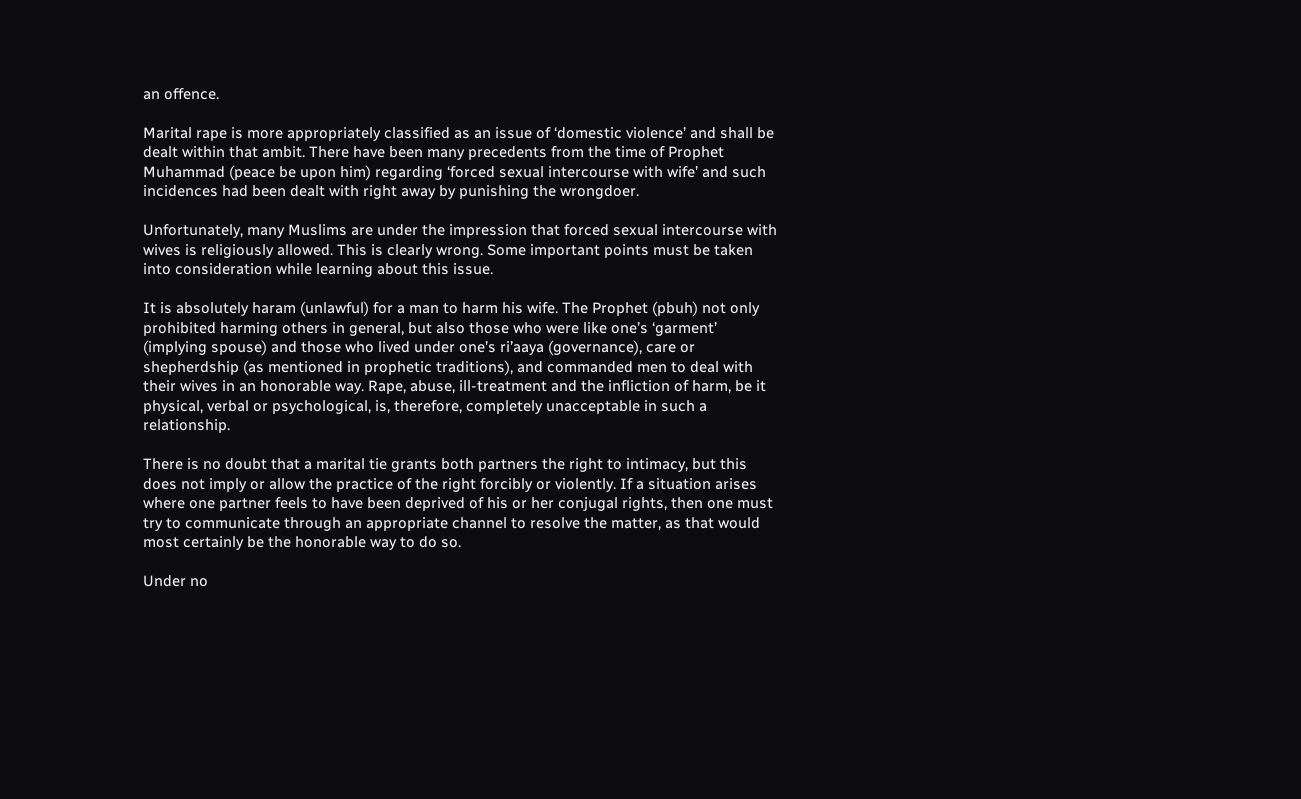an offence.

Marital rape is more appropriately classified as an issue of ‘domestic violence’ and shall be dealt within that ambit. There have been many precedents from the time of Prophet Muhammad (peace be upon him) regarding ‘forced sexual intercourse with wife’ and such incidences had been dealt with right away by punishing the wrongdoer.

Unfortunately, many Muslims are under the impression that forced sexual intercourse with wives is religiously allowed. This is clearly wrong. Some important points must be taken into consideration while learning about this issue.

It is absolutely haram (unlawful) for a man to harm his wife. The Prophet (pbuh) not only prohibited harming others in general, but also those who were like one’s ‘garment’ (implying spouse) and those who lived under one’s ri’aaya (governance), care or shepherdship (as mentioned in prophetic traditions), and commanded men to deal with their wives in an honorable way. Rape, abuse, ill-treatment and the infliction of harm, be it physical, verbal or psychological, is, therefore, completely unacceptable in such a relationship.

There is no doubt that a marital tie grants both partners the right to intimacy, but this does not imply or allow the practice of the right forcibly or violently. If a situation arises where one partner feels to have been deprived of his or her conjugal rights, then one must try to communicate through an appropriate channel to resolve the matter, as that would most certainly be the honorable way to do so.

Under no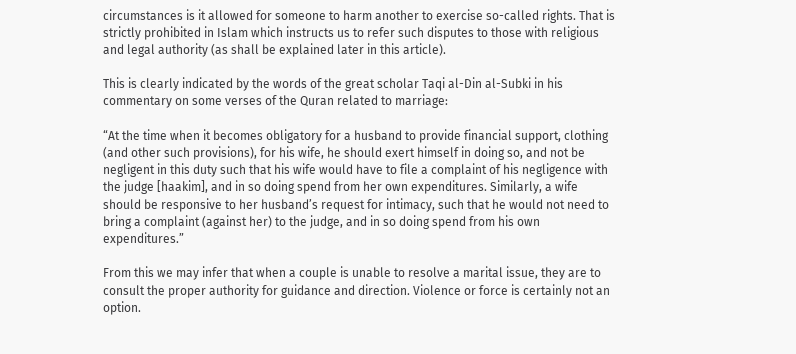circumstances is it allowed for someone to harm another to exercise so-called rights. That is strictly prohibited in Islam which instructs us to refer such disputes to those with religious and legal authority (as shall be explained later in this article).

This is clearly indicated by the words of the great scholar Taqi al-Din al-Subki in his commentary on some verses of the Quran related to marriage:

“At the time when it becomes obligatory for a husband to provide financial support, clothing (and other such provisions), for his wife, he should exert himself in doing so, and not be negligent in this duty such that his wife would have to file a complaint of his negligence with the judge [haakim], and in so doing spend from her own expenditures. Similarly, a wife should be responsive to her husband’s request for intimacy, such that he would not need to bring a complaint (against her) to the judge, and in so doing spend from his own expenditures.”

From this we may infer that when a couple is unable to resolve a marital issue, they are to consult the proper authority for guidance and direction. Violence or force is certainly not an option.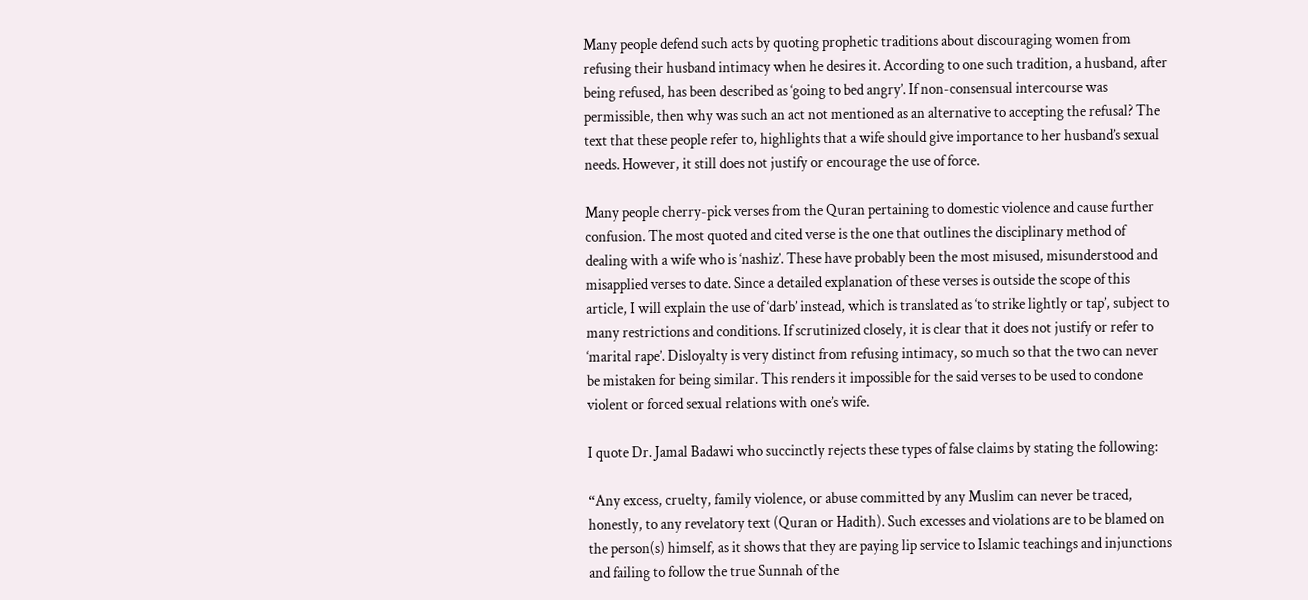Many people defend such acts by quoting prophetic traditions about discouraging women from refusing their husband intimacy when he desires it. According to one such tradition, a husband, after being refused, has been described as ‘going to bed angry’. If non-consensual intercourse was permissible, then why was such an act not mentioned as an alternative to accepting the refusal? The text that these people refer to, highlights that a wife should give importance to her husband’s sexual needs. However, it still does not justify or encourage the use of force.

Many people cherry-pick verses from the Quran pertaining to domestic violence and cause further confusion. The most quoted and cited verse is the one that outlines the disciplinary method of dealing with a wife who is ‘nashiz’. These have probably been the most misused, misunderstood and misapplied verses to date. Since a detailed explanation of these verses is outside the scope of this article, I will explain the use of ‘darb’ instead, which is translated as ‘to strike lightly or tap’, subject to many restrictions and conditions. If scrutinized closely, it is clear that it does not justify or refer to ‘marital rape’. Disloyalty is very distinct from refusing intimacy, so much so that the two can never be mistaken for being similar. This renders it impossible for the said verses to be used to condone violent or forced sexual relations with one’s wife.

I quote Dr. Jamal Badawi who succinctly rejects these types of false claims by stating the following:

“Any excess, cruelty, family violence, or abuse committed by any Muslim can never be traced, honestly, to any revelatory text (Quran or Hadith). Such excesses and violations are to be blamed on the person(s) himself, as it shows that they are paying lip service to Islamic teachings and injunctions and failing to follow the true Sunnah of the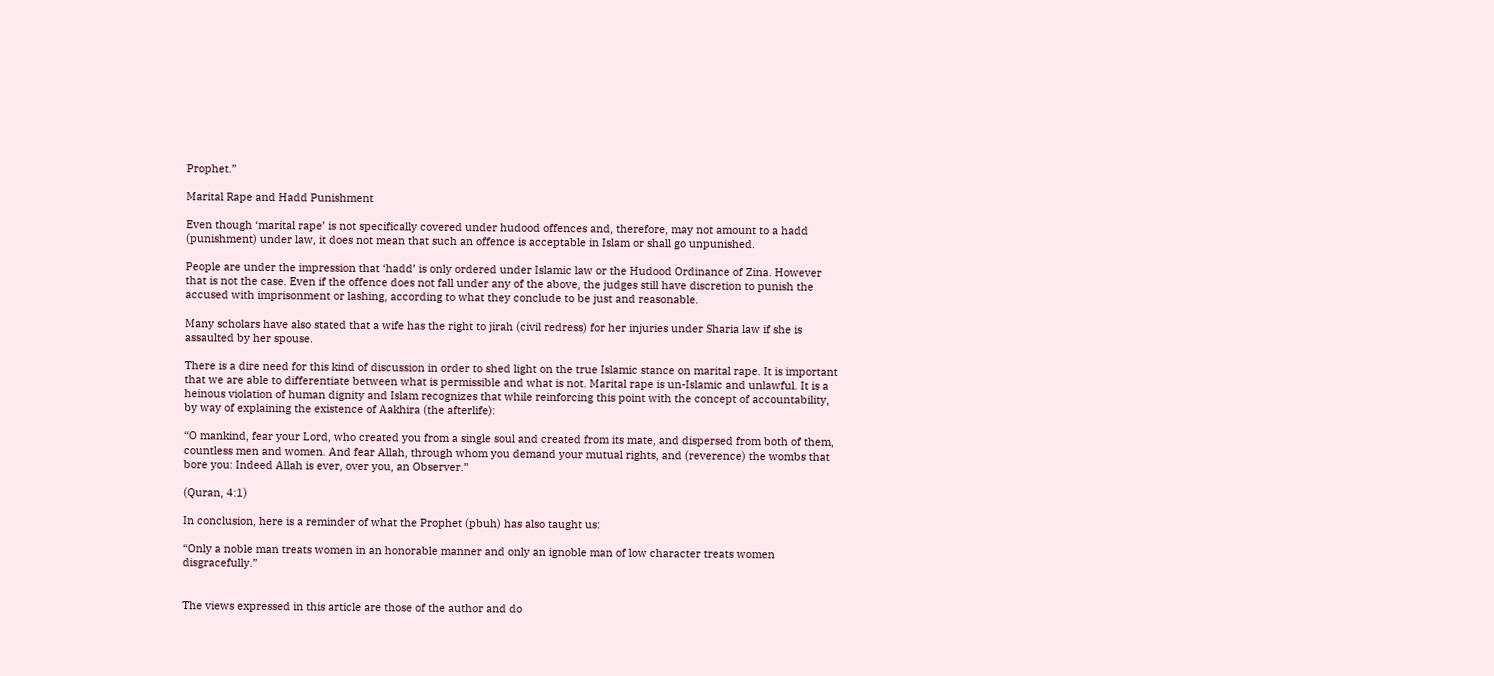Prophet.”

Marital Rape and Hadd Punishment

Even though ‘marital rape’ is not specifically covered under hudood offences and, therefore, may not amount to a hadd (punishment) under law, it does not mean that such an offence is acceptable in Islam or shall go unpunished.

People are under the impression that ‘hadd’ is only ordered under Islamic law or the Hudood Ordinance of Zina. However that is not the case. Even if the offence does not fall under any of the above, the judges still have discretion to punish the accused with imprisonment or lashing, according to what they conclude to be just and reasonable.

Many scholars have also stated that a wife has the right to jirah (civil redress) for her injuries under Sharia law if she is assaulted by her spouse.

There is a dire need for this kind of discussion in order to shed light on the true Islamic stance on marital rape. It is important that we are able to differentiate between what is permissible and what is not. Marital rape is un-Islamic and unlawful. It is a heinous violation of human dignity and Islam recognizes that while reinforcing this point with the concept of accountability, by way of explaining the existence of Aakhira (the afterlife):

“O mankind, fear your Lord, who created you from a single soul and created from its mate, and dispersed from both of them, countless men and women. And fear Allah, through whom you demand your mutual rights, and (reverence) the wombs that bore you: Indeed Allah is ever, over you, an Observer.”

(Quran, 4:1)

In conclusion, here is a reminder of what the Prophet (pbuh) has also taught us:

“Only a noble man treats women in an honorable manner and only an ignoble man of low character treats women disgracefully.”


The views expressed in this article are those of the author and do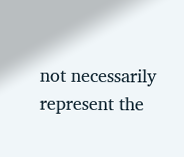not necessarily represent the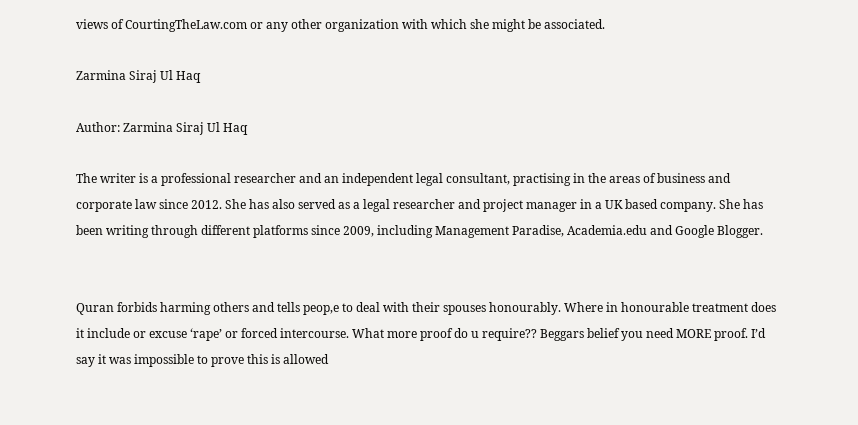views of CourtingTheLaw.com or any other organization with which she might be associated.

Zarmina Siraj Ul Haq

Author: Zarmina Siraj Ul Haq

The writer is a professional researcher and an independent legal consultant, practising in the areas of business and corporate law since 2012. She has also served as a legal researcher and project manager in a UK based company. She has been writing through different platforms since 2009, including Management Paradise, Academia.edu and Google Blogger.


Quran forbids harming others and tells peop,e to deal with their spouses honourably. Where in honourable treatment does it include or excuse ‘rape’ or forced intercourse. What more proof do u require?? Beggars belief you need MORE proof. I’d say it was impossible to prove this is allowed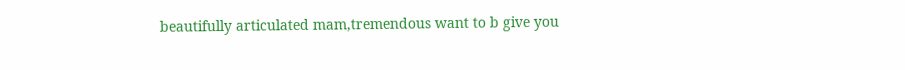beautifully articulated mam,tremendous want to b give you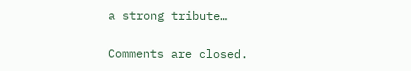a strong tribute…

Comments are closed.